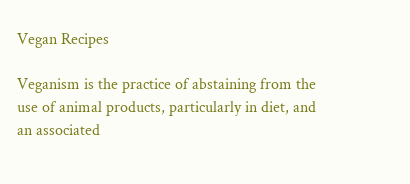Vegan Recipes

Veganism is the practice of abstaining from the use of animal products, particularly in diet, and an associated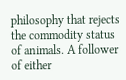philosophy that rejects the commodity status of animals. A follower of either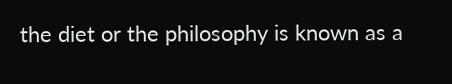the diet or the philosophy is known as a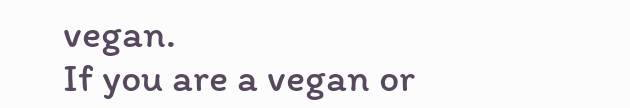vegan.
If you are a vegan or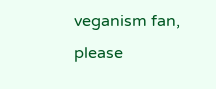veganism fan, please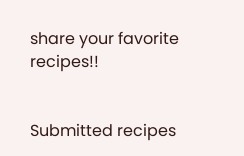share your favorite recipes!!


Submitted recipes